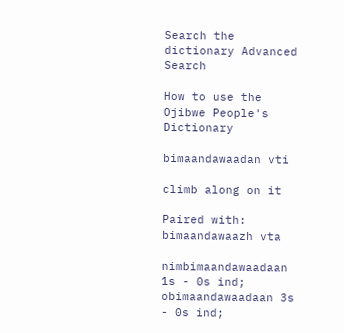Search the dictionary Advanced Search

How to use the Ojibwe People's Dictionary

bimaandawaadan vti

climb along on it

Paired with: bimaandawaazh vta

nimbimaandawaadaan 1s - 0s ind; obimaandawaadaan 3s - 0s ind;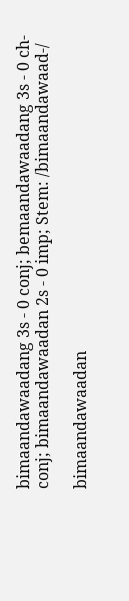bimaandawaadang 3s - 0 conj; bemaandawaadang 3s - 0 ch-conj; bimaandawaadan 2s - 0 imp; Stem: /bimaandawaad-/

bimaandawaadan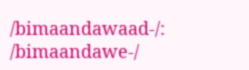/bimaandawaad-/: /bimaandawe-/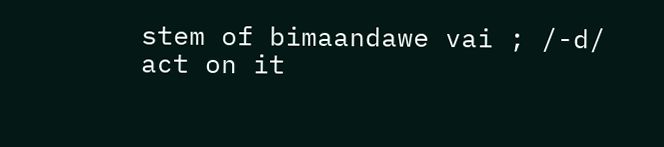stem of bimaandawe vai ; /-d/
act on it